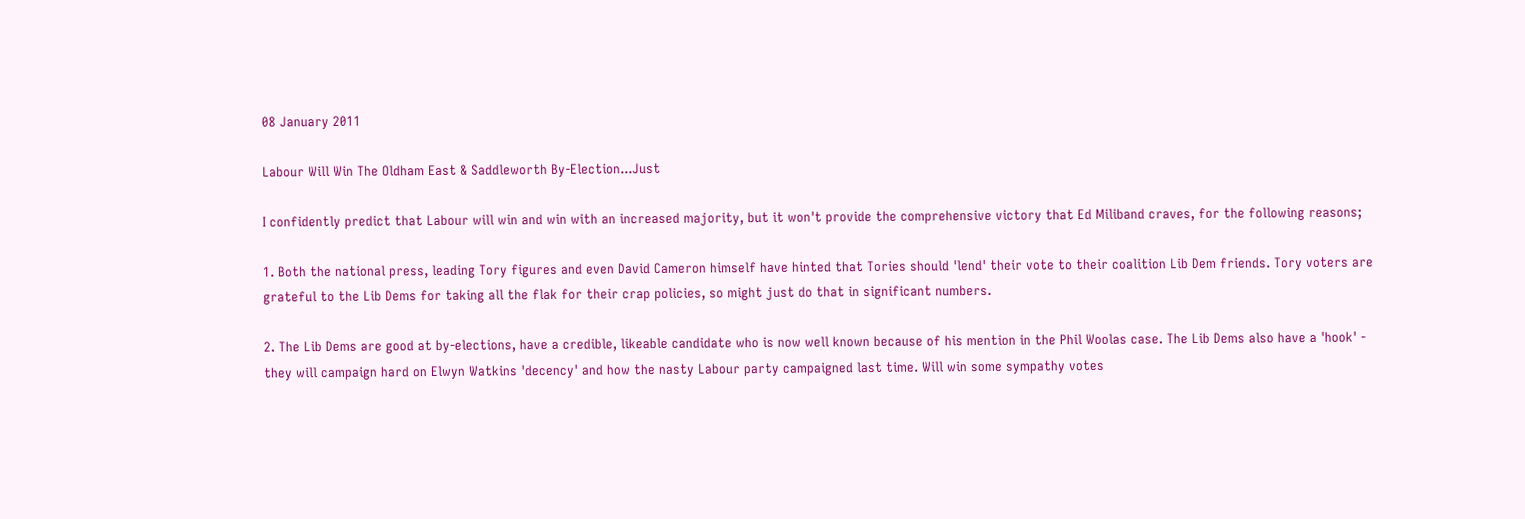08 January 2011

Labour Will Win The Oldham East & Saddleworth By-Election...Just

I confidently predict that Labour will win and win with an increased majority, but it won't provide the comprehensive victory that Ed Miliband craves, for the following reasons;

1. Both the national press, leading Tory figures and even David Cameron himself have hinted that Tories should 'lend' their vote to their coalition Lib Dem friends. Tory voters are grateful to the Lib Dems for taking all the flak for their crap policies, so might just do that in significant numbers.

2. The Lib Dems are good at by-elections, have a credible, likeable candidate who is now well known because of his mention in the Phil Woolas case. The Lib Dems also have a 'hook' - they will campaign hard on Elwyn Watkins 'decency' and how the nasty Labour party campaigned last time. Will win some sympathy votes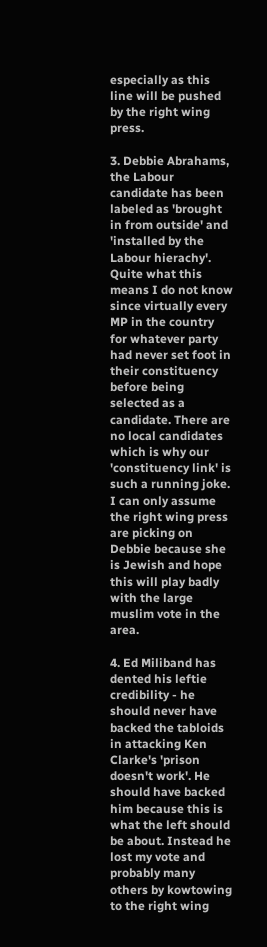especially as this line will be pushed by the right wing press.

3. Debbie Abrahams, the Labour candidate has been labeled as 'brought in from outside' and 'installed by the Labour hierachy'. Quite what this means I do not know since virtually every MP in the country for whatever party had never set foot in their constituency before being selected as a candidate. There are no local candidates which is why our 'constituency link' is such a running joke. I can only assume the right wing press are picking on Debbie because she is Jewish and hope this will play badly with the large muslim vote in the area.

4. Ed Miliband has dented his leftie credibility - he should never have backed the tabloids in attacking Ken Clarke's 'prison doesn't work'. He should have backed him because this is what the left should be about. Instead he lost my vote and probably many others by kowtowing to the right wing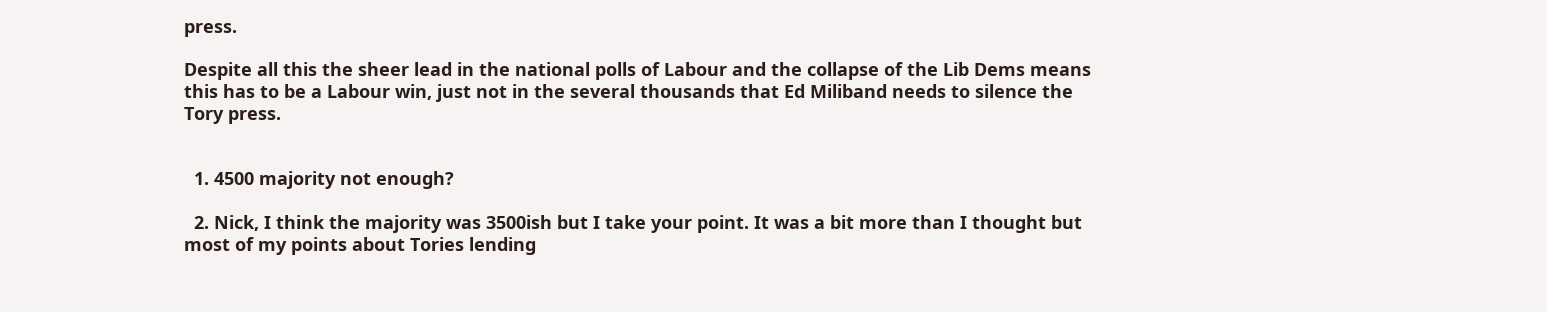press.

Despite all this the sheer lead in the national polls of Labour and the collapse of the Lib Dems means this has to be a Labour win, just not in the several thousands that Ed Miliband needs to silence the Tory press.


  1. 4500 majority not enough?

  2. Nick, I think the majority was 3500ish but I take your point. It was a bit more than I thought but most of my points about Tories lending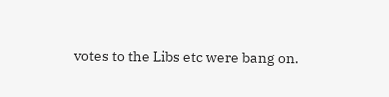votes to the Libs etc were bang on.